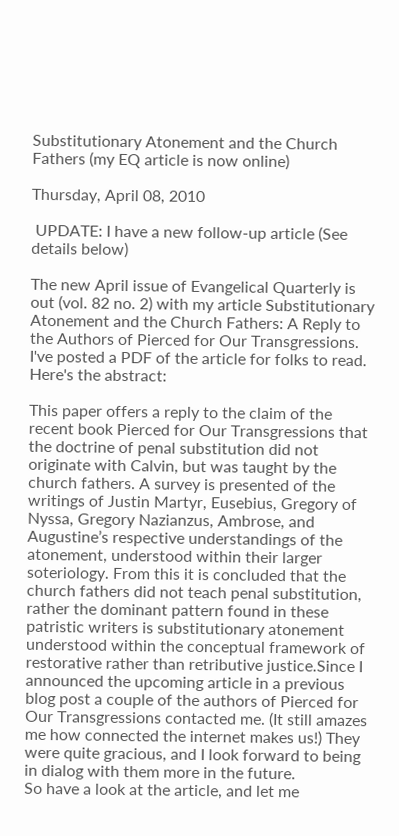Substitutionary Atonement and the Church Fathers (my EQ article is now online)

Thursday, April 08, 2010

 UPDATE: I have a new follow-up article (See details below)

The new April issue of Evangelical Quarterly is out (vol. 82 no. 2) with my article Substitutionary Atonement and the Church Fathers: A Reply to the Authors of Pierced for Our Transgressions. I've posted a PDF of the article for folks to read. Here's the abstract:

This paper offers a reply to the claim of the recent book Pierced for Our Transgressions that the doctrine of penal substitution did not originate with Calvin, but was taught by the church fathers. A survey is presented of the writings of Justin Martyr, Eusebius, Gregory of Nyssa, Gregory Nazianzus, Ambrose, and Augustine’s respective understandings of the atonement, understood within their larger soteriology. From this it is concluded that the church fathers did not teach penal substitution, rather the dominant pattern found in these patristic writers is substitutionary atonement understood within the conceptual framework of restorative rather than retributive justice.Since I announced the upcoming article in a previous blog post a couple of the authors of Pierced for Our Transgressions contacted me. (It still amazes me how connected the internet makes us!) They were quite gracious, and I look forward to being in dialog with them more in the future.
So have a look at the article, and let me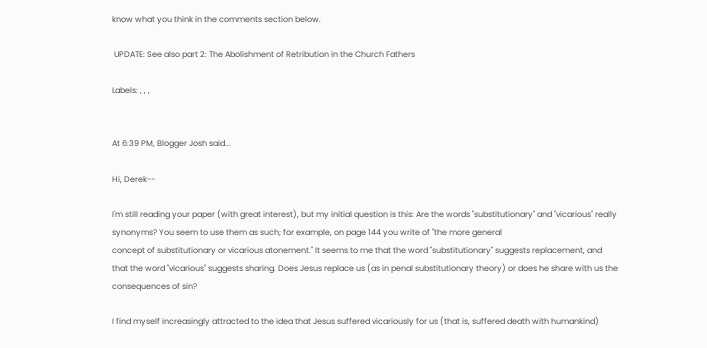know what you think in the comments section below.

 UPDATE: See also part 2: The Abolishment of Retribution in the Church Fathers

Labels: , , ,


At 6:39 PM, Blogger Josh said...

Hi, Derek--

I'm still reading your paper (with great interest), but my initial question is this: Are the words "substitutionary" and "vicarious" really synonyms? You seem to use them as such; for example, on page 144 you write of "the more general
concept of substitutionary or vicarious atonement." It seems to me that the word "substitutionary" suggests replacement, and that the word "vicarious" suggests sharing. Does Jesus replace us (as in penal substitutionary theory) or does he share with us the consequences of sin?

I find myself increasingly attracted to the idea that Jesus suffered vicariously for us (that is, suffered death with humankind)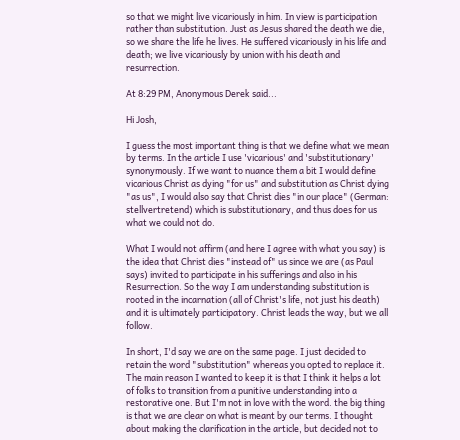so that we might live vicariously in him. In view is participation rather than substitution. Just as Jesus shared the death we die, so we share the life he lives. He suffered vicariously in his life and death; we live vicariously by union with his death and resurrection.

At 8:29 PM, Anonymous Derek said...

Hi Josh,

I guess the most important thing is that we define what we mean by terms. In the article I use 'vicarious' and 'substitutionary' synonymously. If we want to nuance them a bit I would define vicarious Christ as dying "for us" and substitution as Christ dying "as us", I would also say that Christ dies "in our place" (German: stellvertretend) which is substitutionary, and thus does for us what we could not do.

What I would not affirm (and here I agree with what you say) is the idea that Christ dies "instead of" us since we are (as Paul says) invited to participate in his sufferings and also in his Resurrection. So the way I am understanding substitution is rooted in the incarnation (all of Christ's life, not just his death) and it is ultimately participatory. Christ leads the way, but we all follow.

In short, I'd say we are on the same page. I just decided to retain the word "substitution" whereas you opted to replace it. The main reason I wanted to keep it is that I think it helps a lot of folks to transition from a punitive understanding into a restorative one. But I'm not in love with the word. the big thing is that we are clear on what is meant by our terms. I thought about making the clarification in the article, but decided not to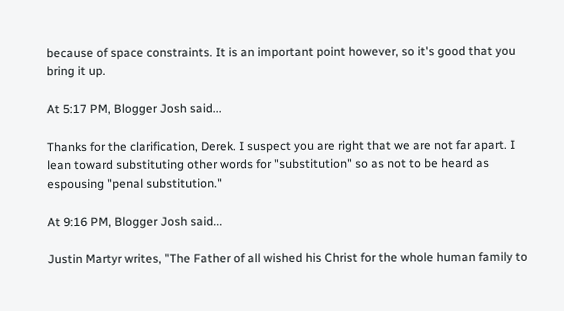because of space constraints. It is an important point however, so it's good that you bring it up.

At 5:17 PM, Blogger Josh said...

Thanks for the clarification, Derek. I suspect you are right that we are not far apart. I lean toward substituting other words for "substitution" so as not to be heard as espousing "penal substitution."

At 9:16 PM, Blogger Josh said...

Justin Martyr writes, "The Father of all wished his Christ for the whole human family to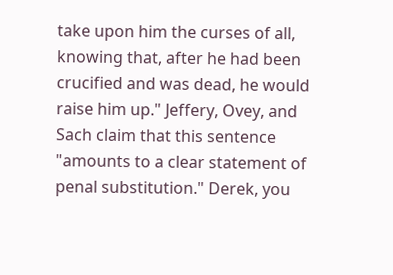take upon him the curses of all, knowing that, after he had been crucified and was dead, he would raise him up." Jeffery, Ovey, and Sach claim that this sentence "amounts to a clear statement of penal substitution." Derek, you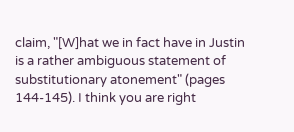claim, "[W]hat we in fact have in Justin is a rather ambiguous statement of substitutionary atonement" (pages 144-145). I think you are right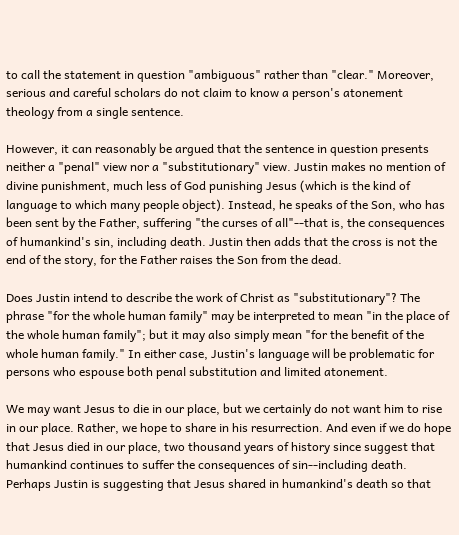to call the statement in question "ambiguous" rather than "clear." Moreover, serious and careful scholars do not claim to know a person's atonement theology from a single sentence.

However, it can reasonably be argued that the sentence in question presents neither a "penal" view nor a "substitutionary" view. Justin makes no mention of divine punishment, much less of God punishing Jesus (which is the kind of language to which many people object). Instead, he speaks of the Son, who has been sent by the Father, suffering "the curses of all"--that is, the consequences of humankind's sin, including death. Justin then adds that the cross is not the end of the story, for the Father raises the Son from the dead.

Does Justin intend to describe the work of Christ as "substitutionary"? The phrase "for the whole human family" may be interpreted to mean "in the place of the whole human family"; but it may also simply mean "for the benefit of the whole human family." In either case, Justin's language will be problematic for persons who espouse both penal substitution and limited atonement.

We may want Jesus to die in our place, but we certainly do not want him to rise in our place. Rather, we hope to share in his resurrection. And even if we do hope that Jesus died in our place, two thousand years of history since suggest that humankind continues to suffer the consequences of sin--including death. Perhaps Justin is suggesting that Jesus shared in humankind's death so that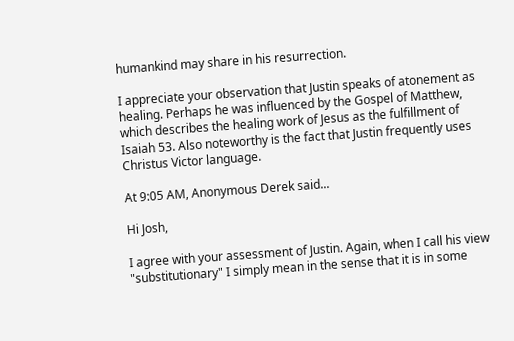humankind may share in his resurrection.

I appreciate your observation that Justin speaks of atonement as healing. Perhaps he was influenced by the Gospel of Matthew, which describes the healing work of Jesus as the fulfillment of Isaiah 53. Also noteworthy is the fact that Justin frequently uses Christus Victor language.

At 9:05 AM, Anonymous Derek said...

Hi Josh,

I agree with your assessment of Justin. Again, when I call his view "substitutionary" I simply mean in the sense that it is in some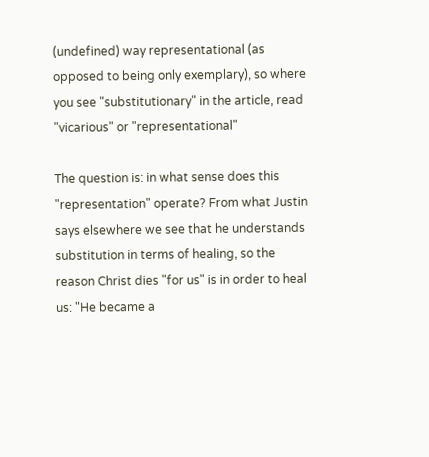(undefined) way representational (as opposed to being only exemplary), so where you see "substitutionary" in the article, read "vicarious" or "representational"

The question is: in what sense does this "representation" operate? From what Justin says elsewhere we see that he understands substitution in terms of healing, so the reason Christ dies "for us" is in order to heal us: "He became a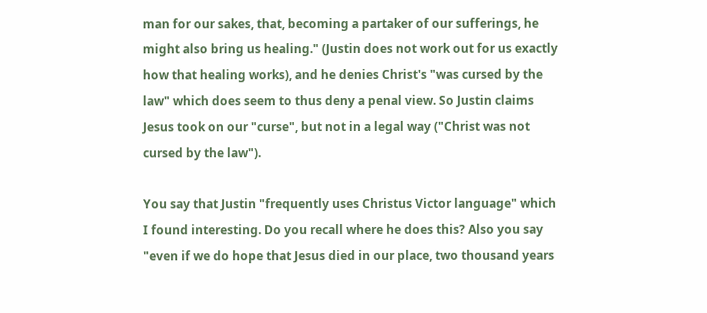man for our sakes, that, becoming a partaker of our sufferings, he might also bring us healing." (Justin does not work out for us exactly how that healing works), and he denies Christ's "was cursed by the law" which does seem to thus deny a penal view. So Justin claims Jesus took on our "curse", but not in a legal way ("Christ was not cursed by the law").

You say that Justin "frequently uses Christus Victor language" which I found interesting. Do you recall where he does this? Also you say "even if we do hope that Jesus died in our place, two thousand years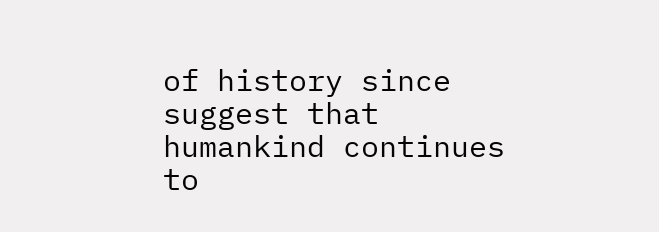of history since suggest that humankind continues to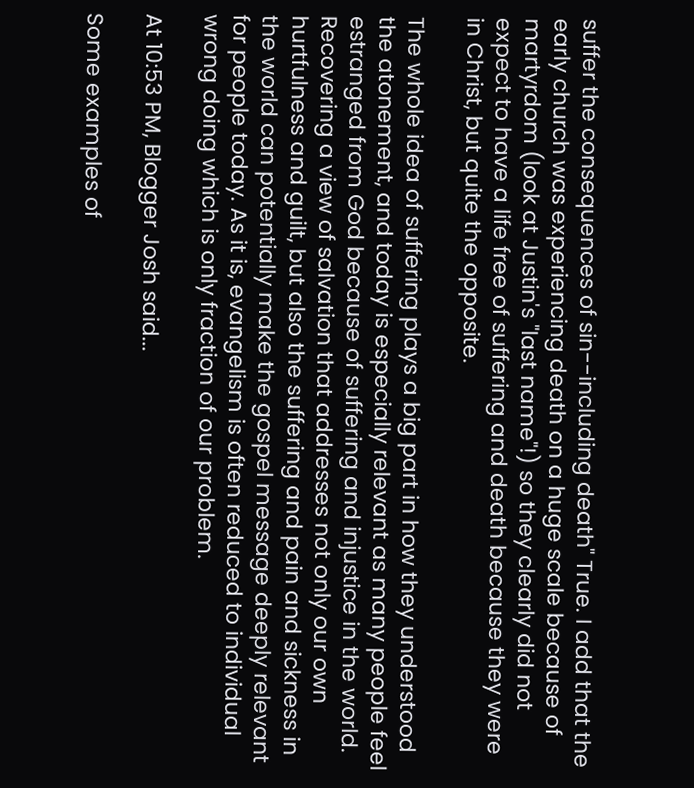suffer the consequences of sin--including death" True. I add that the early church was experiencing death on a huge scale because of martyrdom (look at Justin's "last name"!) so they clearly did not expect to have a life free of suffering and death because they were in Christ, but quite the opposite.

The whole idea of suffering plays a big part in how they understood the atonement, and today is especially relevant as many people feel estranged from God because of suffering and injustice in the world. Recovering a view of salvation that addresses not only our own hurtfulness and guilt, but also the suffering and pain and sickness in the world can potentially make the gospel message deeply relevant for people today. As it is, evangelism is often reduced to individual wrong doing which is only fraction of our problem.

At 10:53 PM, Blogger Josh said...

Some examples of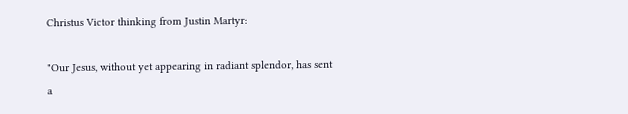Christus Victor thinking from Justin Martyr:

"Our Jesus, without yet appearing in radiant splendor, has sent a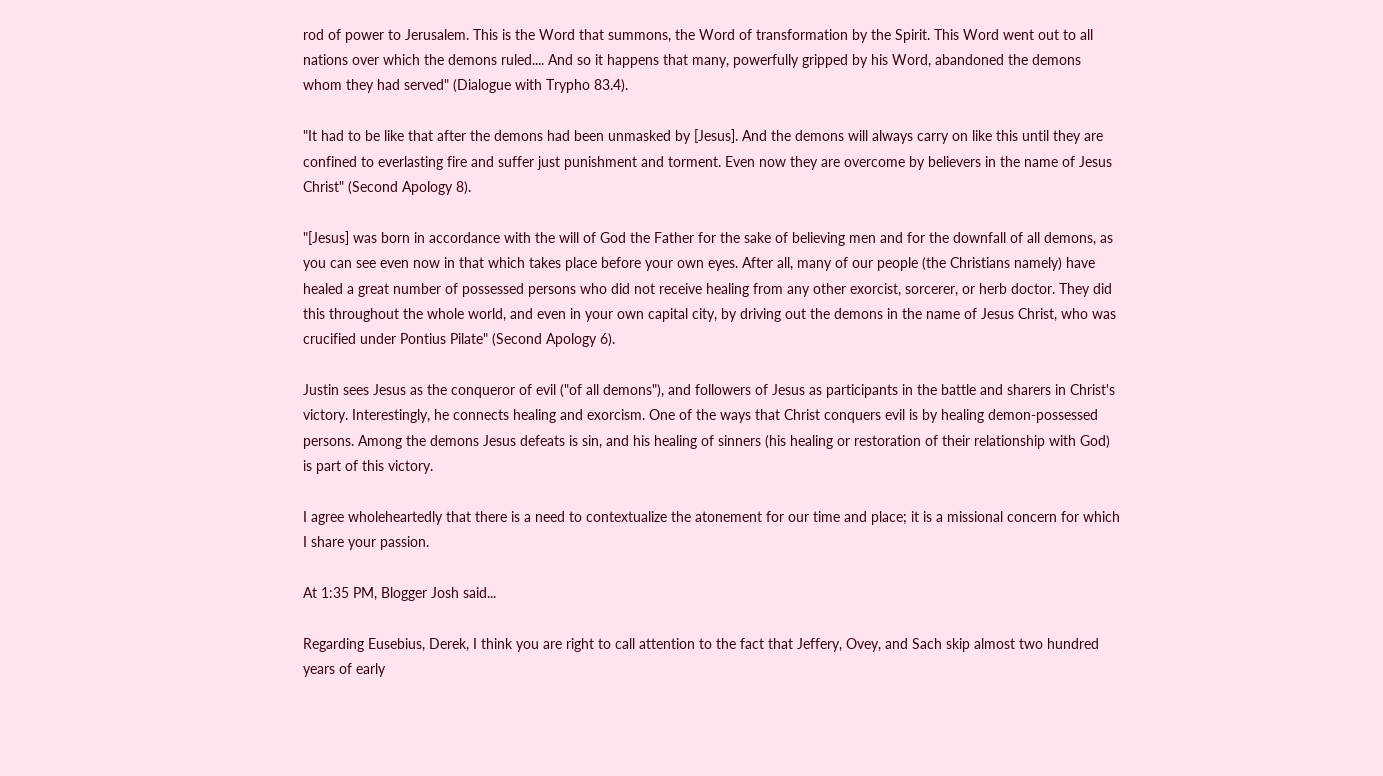rod of power to Jerusalem. This is the Word that summons, the Word of transformation by the Spirit. This Word went out to all nations over which the demons ruled.... And so it happens that many, powerfully gripped by his Word, abandoned the demons whom they had served" (Dialogue with Trypho 83.4).

"It had to be like that after the demons had been unmasked by [Jesus]. And the demons will always carry on like this until they are confined to everlasting fire and suffer just punishment and torment. Even now they are overcome by believers in the name of Jesus Christ" (Second Apology 8).

"[Jesus] was born in accordance with the will of God the Father for the sake of believing men and for the downfall of all demons, as you can see even now in that which takes place before your own eyes. After all, many of our people (the Christians namely) have healed a great number of possessed persons who did not receive healing from any other exorcist, sorcerer, or herb doctor. They did this throughout the whole world, and even in your own capital city, by driving out the demons in the name of Jesus Christ, who was crucified under Pontius Pilate" (Second Apology 6).

Justin sees Jesus as the conqueror of evil ("of all demons"), and followers of Jesus as participants in the battle and sharers in Christ's victory. Interestingly, he connects healing and exorcism. One of the ways that Christ conquers evil is by healing demon-possessed persons. Among the demons Jesus defeats is sin, and his healing of sinners (his healing or restoration of their relationship with God) is part of this victory.

I agree wholeheartedly that there is a need to contextualize the atonement for our time and place; it is a missional concern for which I share your passion.

At 1:35 PM, Blogger Josh said...

Regarding Eusebius, Derek, I think you are right to call attention to the fact that Jeffery, Ovey, and Sach skip almost two hundred years of early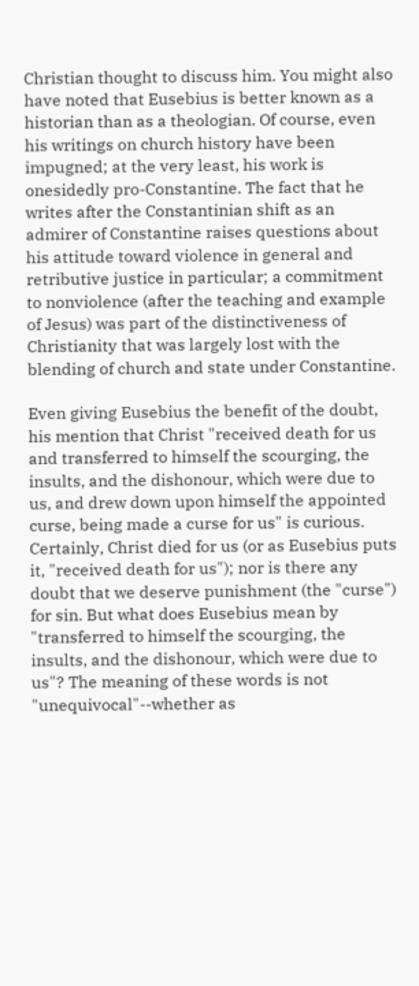Christian thought to discuss him. You might also have noted that Eusebius is better known as a historian than as a theologian. Of course, even his writings on church history have been impugned; at the very least, his work is onesidedly pro-Constantine. The fact that he writes after the Constantinian shift as an admirer of Constantine raises questions about his attitude toward violence in general and retributive justice in particular; a commitment to nonviolence (after the teaching and example of Jesus) was part of the distinctiveness of Christianity that was largely lost with the blending of church and state under Constantine.

Even giving Eusebius the benefit of the doubt, his mention that Christ "received death for us and transferred to himself the scourging, the insults, and the dishonour, which were due to us, and drew down upon himself the appointed curse, being made a curse for us" is curious. Certainly, Christ died for us (or as Eusebius puts it, "received death for us"); nor is there any doubt that we deserve punishment (the "curse") for sin. But what does Eusebius mean by "transferred to himself the scourging, the insults, and the dishonour, which were due to us"? The meaning of these words is not "unequivocal"--whether as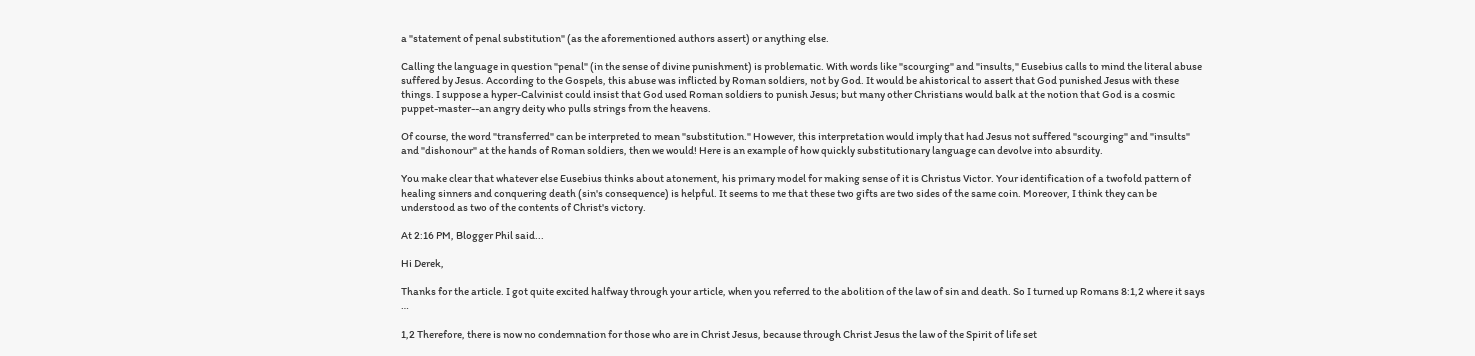a "statement of penal substitution" (as the aforementioned authors assert) or anything else.

Calling the language in question "penal" (in the sense of divine punishment) is problematic. With words like "scourging" and "insults," Eusebius calls to mind the literal abuse suffered by Jesus. According to the Gospels, this abuse was inflicted by Roman soldiers, not by God. It would be ahistorical to assert that God punished Jesus with these things. I suppose a hyper-Calvinist could insist that God used Roman soldiers to punish Jesus; but many other Christians would balk at the notion that God is a cosmic puppet-master--an angry deity who pulls strings from the heavens.

Of course, the word "transferred" can be interpreted to mean "substitution." However, this interpretation would imply that had Jesus not suffered "scourging" and "insults" and "dishonour" at the hands of Roman soldiers, then we would! Here is an example of how quickly substitutionary language can devolve into absurdity.

You make clear that whatever else Eusebius thinks about atonement, his primary model for making sense of it is Christus Victor. Your identification of a twofold pattern of healing sinners and conquering death (sin's consequence) is helpful. It seems to me that these two gifts are two sides of the same coin. Moreover, I think they can be understood as two of the contents of Christ's victory.

At 2:16 PM, Blogger Phil said...

Hi Derek,

Thanks for the article. I got quite excited halfway through your article, when you referred to the abolition of the law of sin and death. So I turned up Romans 8:1,2 where it says …

1,2 Therefore, there is now no condemnation for those who are in Christ Jesus, because through Christ Jesus the law of the Spirit of life set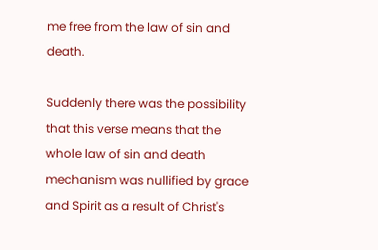me free from the law of sin and death.

Suddenly there was the possibility that this verse means that the whole law of sin and death mechanism was nullified by grace and Spirit as a result of Christ's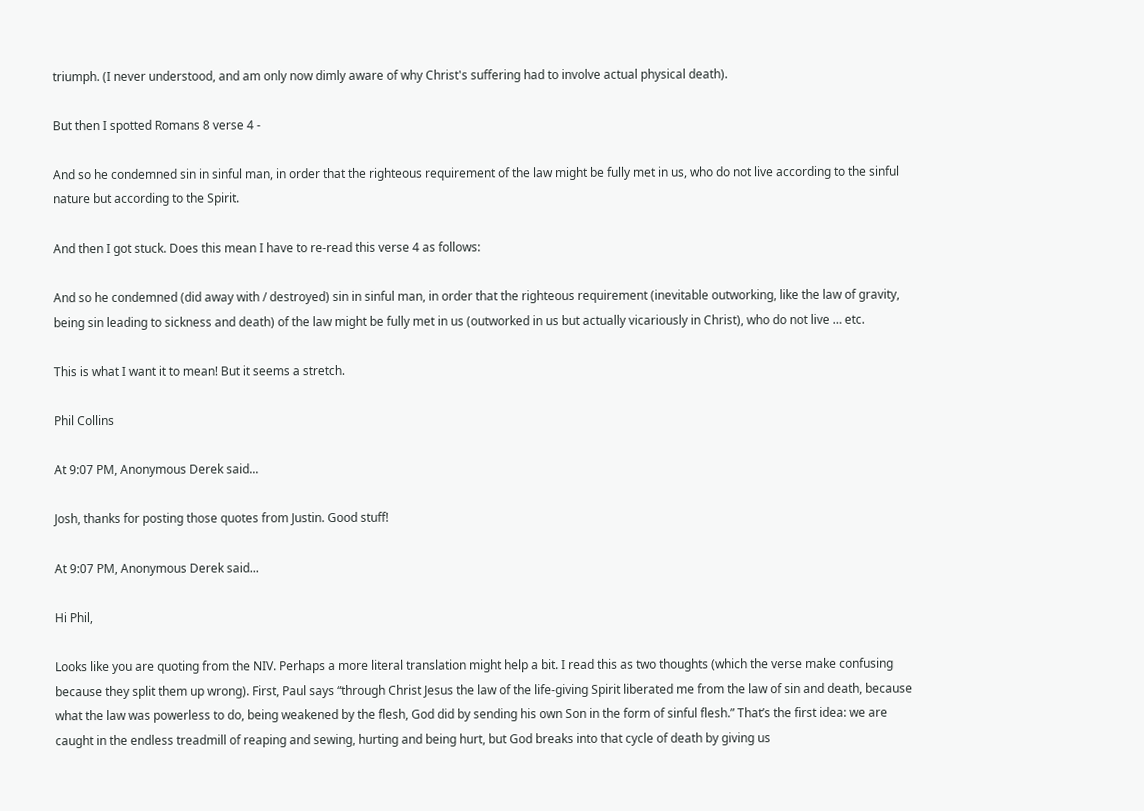triumph. (I never understood, and am only now dimly aware of why Christ's suffering had to involve actual physical death).

But then I spotted Romans 8 verse 4 -

And so he condemned sin in sinful man, in order that the righteous requirement of the law might be fully met in us, who do not live according to the sinful nature but according to the Spirit.

And then I got stuck. Does this mean I have to re-read this verse 4 as follows:

And so he condemned (did away with / destroyed) sin in sinful man, in order that the righteous requirement (inevitable outworking, like the law of gravity, being sin leading to sickness and death) of the law might be fully met in us (outworked in us but actually vicariously in Christ), who do not live … etc.

This is what I want it to mean! But it seems a stretch.

Phil Collins

At 9:07 PM, Anonymous Derek said...

Josh, thanks for posting those quotes from Justin. Good stuff!

At 9:07 PM, Anonymous Derek said...

Hi Phil,

Looks like you are quoting from the NIV. Perhaps a more literal translation might help a bit. I read this as two thoughts (which the verse make confusing because they split them up wrong). First, Paul says “through Christ Jesus the law of the life-giving Spirit liberated me from the law of sin and death, because what the law was powerless to do, being weakened by the flesh, God did by sending his own Son in the form of sinful flesh.” That’s the first idea: we are caught in the endless treadmill of reaping and sewing, hurting and being hurt, but God breaks into that cycle of death by giving us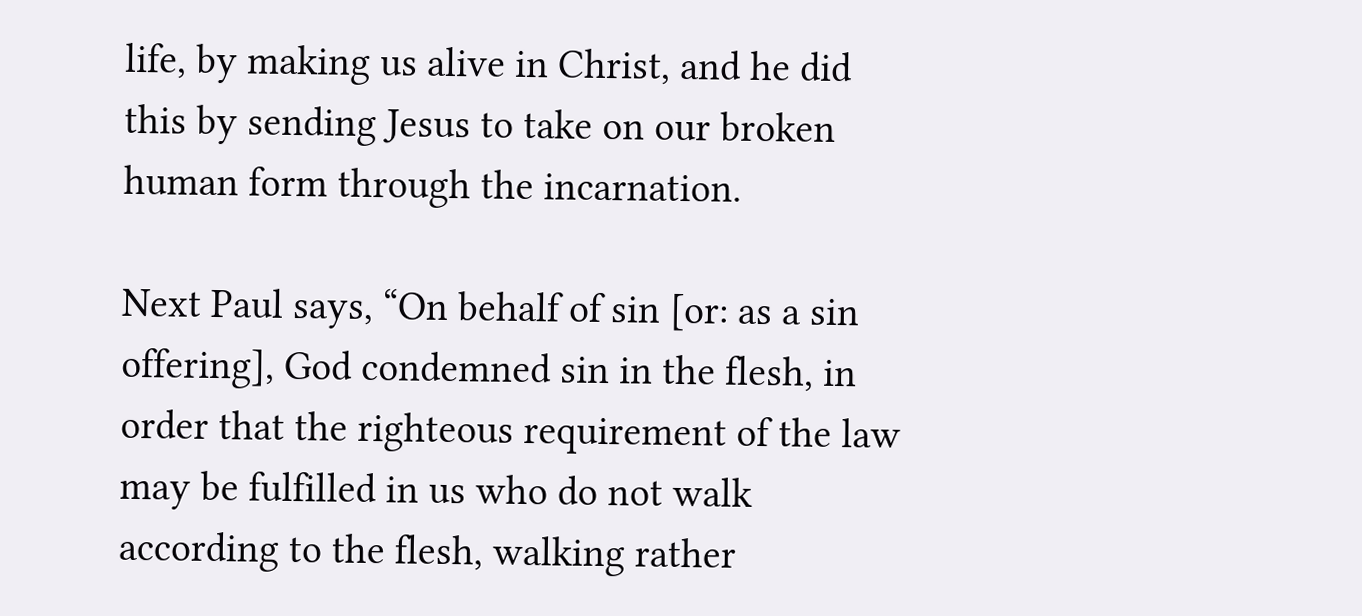life, by making us alive in Christ, and he did this by sending Jesus to take on our broken human form through the incarnation.

Next Paul says, “On behalf of sin [or: as a sin offering], God condemned sin in the flesh, in order that the righteous requirement of the law may be fulfilled in us who do not walk according to the flesh, walking rather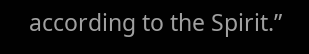according to the Spirit.”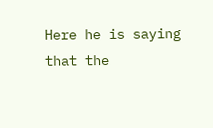Here he is saying that the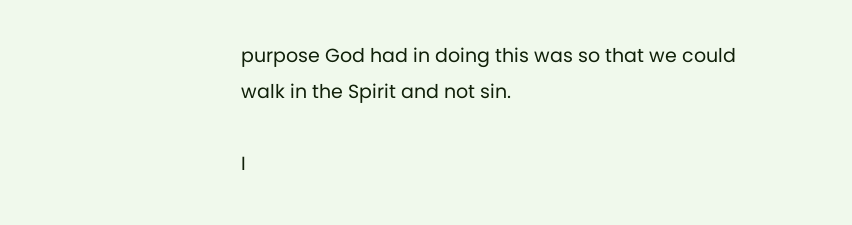purpose God had in doing this was so that we could walk in the Spirit and not sin.

I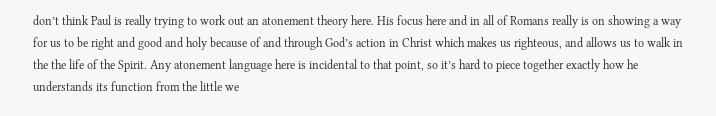don’t think Paul is really trying to work out an atonement theory here. His focus here and in all of Romans really is on showing a way for us to be right and good and holy because of and through God’s action in Christ which makes us righteous, and allows us to walk in the the life of the Spirit. Any atonement language here is incidental to that point, so it’s hard to piece together exactly how he understands its function from the little we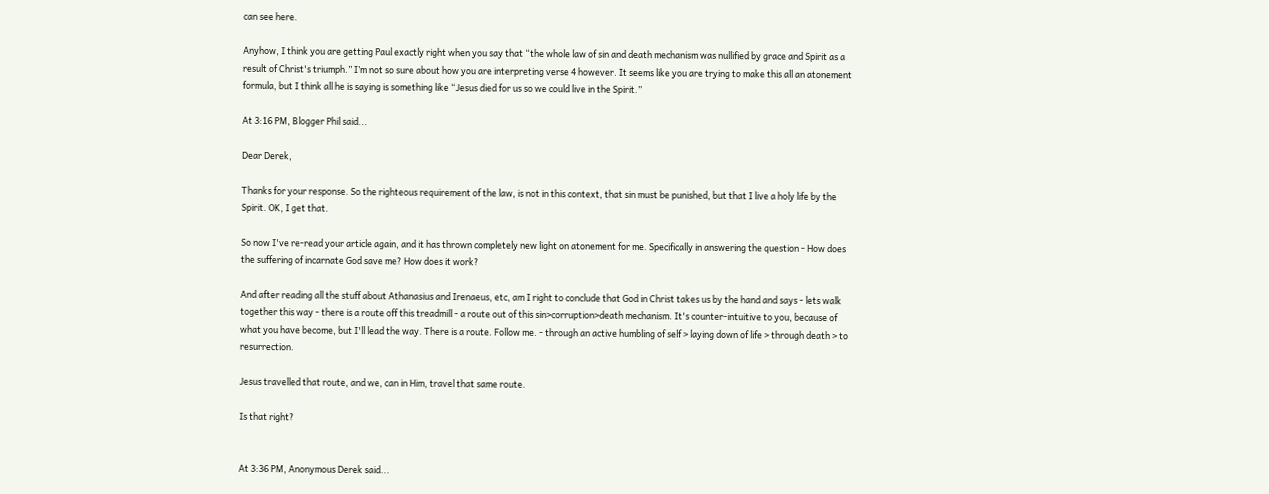can see here.

Anyhow, I think you are getting Paul exactly right when you say that “the whole law of sin and death mechanism was nullified by grace and Spirit as a result of Christ's triumph.” I’m not so sure about how you are interpreting verse 4 however. It seems like you are trying to make this all an atonement formula, but I think all he is saying is something like “Jesus died for us so we could live in the Spirit.”

At 3:16 PM, Blogger Phil said...

Dear Derek,

Thanks for your response. So the righteous requirement of the law, is not in this context, that sin must be punished, but that I live a holy life by the Spirit. OK, I get that.

So now I've re-read your article again, and it has thrown completely new light on atonement for me. Specifically in answering the question - How does the suffering of incarnate God save me? How does it work?

And after reading all the stuff about Athanasius and Irenaeus, etc, am I right to conclude that God in Christ takes us by the hand and says - lets walk together this way - there is a route off this treadmill - a route out of this sin>corruption>death mechanism. It's counter-intuitive to you, because of what you have become, but I'll lead the way. There is a route. Follow me. - through an active humbling of self > laying down of life > through death > to resurrection.

Jesus travelled that route, and we, can in Him, travel that same route.

Is that right?


At 3:36 PM, Anonymous Derek said...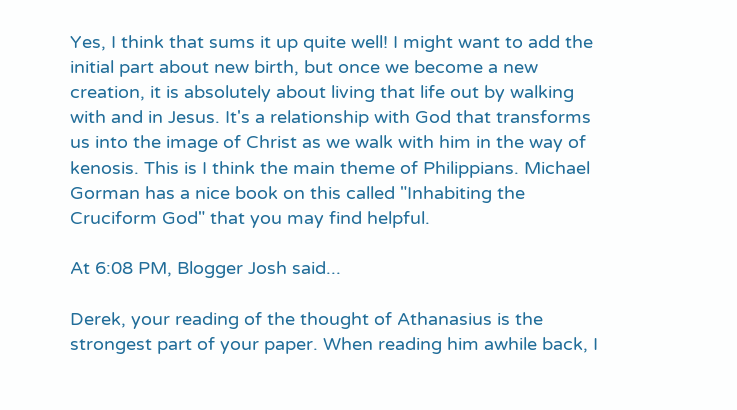Yes, I think that sums it up quite well! I might want to add the initial part about new birth, but once we become a new creation, it is absolutely about living that life out by walking with and in Jesus. It's a relationship with God that transforms us into the image of Christ as we walk with him in the way of kenosis. This is I think the main theme of Philippians. Michael Gorman has a nice book on this called "Inhabiting the Cruciform God" that you may find helpful.

At 6:08 PM, Blogger Josh said...

Derek, your reading of the thought of Athanasius is the strongest part of your paper. When reading him awhile back, I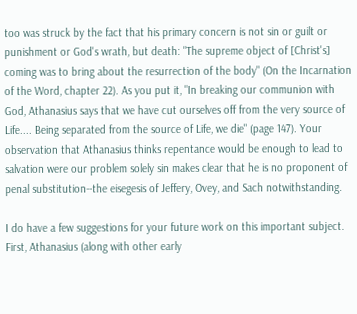too was struck by the fact that his primary concern is not sin or guilt or punishment or God's wrath, but death: "The supreme object of [Christ's] coming was to bring about the resurrection of the body" (On the Incarnation of the Word, chapter 22). As you put it, "In breaking our communion with God, Athanasius says that we have cut ourselves off from the very source of Life.... Being separated from the source of Life, we die" (page 147). Your observation that Athanasius thinks repentance would be enough to lead to salvation were our problem solely sin makes clear that he is no proponent of penal substitution--the eisegesis of Jeffery, Ovey, and Sach notwithstanding.

I do have a few suggestions for your future work on this important subject. First, Athanasius (along with other early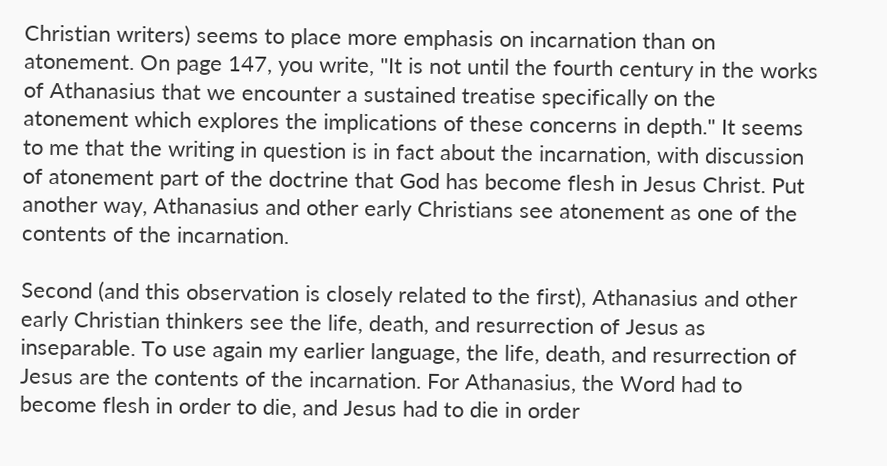Christian writers) seems to place more emphasis on incarnation than on atonement. On page 147, you write, "It is not until the fourth century in the works of Athanasius that we encounter a sustained treatise specifically on the atonement which explores the implications of these concerns in depth." It seems to me that the writing in question is in fact about the incarnation, with discussion of atonement part of the doctrine that God has become flesh in Jesus Christ. Put another way, Athanasius and other early Christians see atonement as one of the contents of the incarnation.

Second (and this observation is closely related to the first), Athanasius and other early Christian thinkers see the life, death, and resurrection of Jesus as inseparable. To use again my earlier language, the life, death, and resurrection of Jesus are the contents of the incarnation. For Athanasius, the Word had to become flesh in order to die, and Jesus had to die in order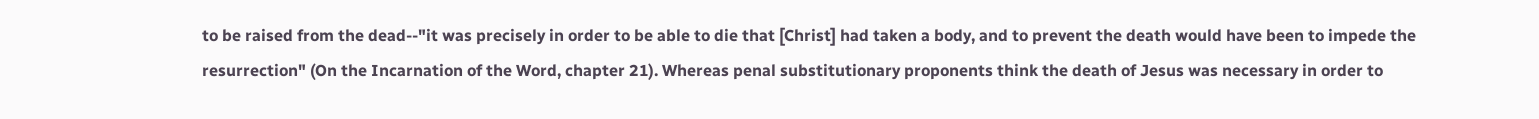to be raised from the dead--"it was precisely in order to be able to die that [Christ] had taken a body, and to prevent the death would have been to impede the resurrection" (On the Incarnation of the Word, chapter 21). Whereas penal substitutionary proponents think the death of Jesus was necessary in order to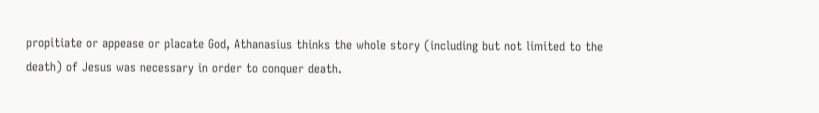propitiate or appease or placate God, Athanasius thinks the whole story (including but not limited to the death) of Jesus was necessary in order to conquer death.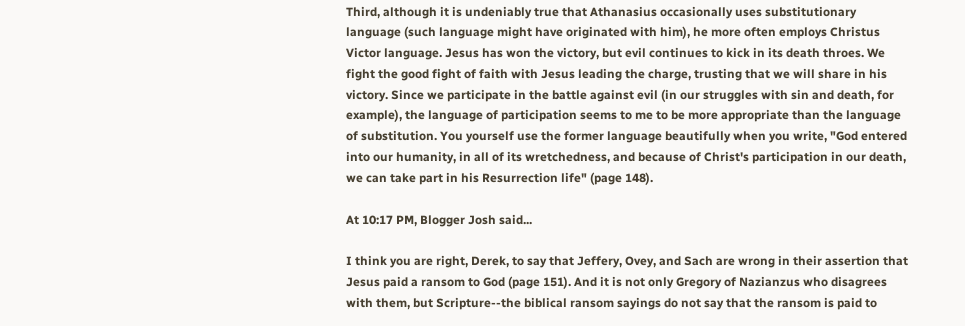Third, although it is undeniably true that Athanasius occasionally uses substitutionary language (such language might have originated with him), he more often employs Christus Victor language. Jesus has won the victory, but evil continues to kick in its death throes. We fight the good fight of faith with Jesus leading the charge, trusting that we will share in his victory. Since we participate in the battle against evil (in our struggles with sin and death, for example), the language of participation seems to me to be more appropriate than the language of substitution. You yourself use the former language beautifully when you write, "God entered into our humanity, in all of its wretchedness, and because of Christ's participation in our death, we can take part in his Resurrection life" (page 148).

At 10:17 PM, Blogger Josh said...

I think you are right, Derek, to say that Jeffery, Ovey, and Sach are wrong in their assertion that Jesus paid a ransom to God (page 151). And it is not only Gregory of Nazianzus who disagrees with them, but Scripture--the biblical ransom sayings do not say that the ransom is paid to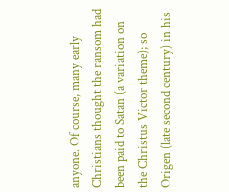anyone. Of course, many early Christians thought the ransom had been paid to Satan (a variation on the Christus Victor theme); so Origen (late second century) in his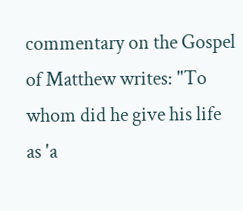commentary on the Gospel of Matthew writes: "To whom did he give his life as 'a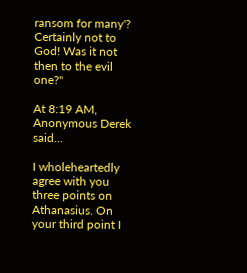ransom for many'? Certainly not to God! Was it not then to the evil one?"

At 8:19 AM, Anonymous Derek said...

I wholeheartedly agree with you three points on Athanasius. On your third point I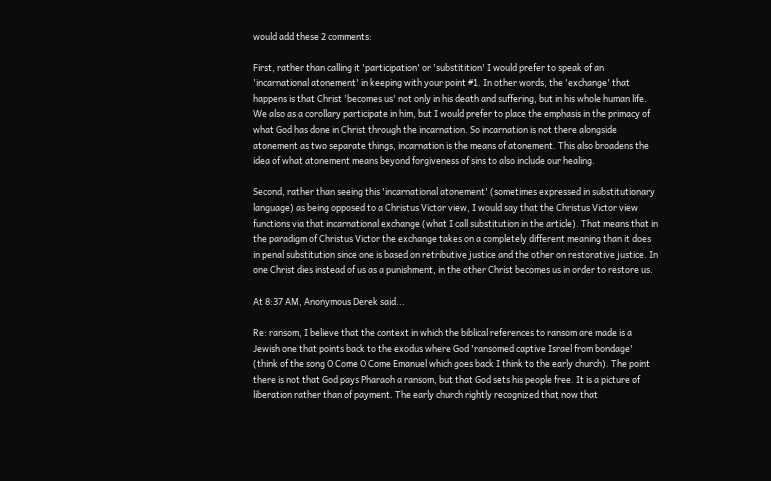would add these 2 comments:

First, rather than calling it 'participation' or 'substitition' I would prefer to speak of an 'incarnational atonement' in keeping with your point #1. In other words, the 'exchange' that happens is that Christ 'becomes us' not only in his death and suffering, but in his whole human life. We also as a corollary participate in him, but I would prefer to place the emphasis in the primacy of what God has done in Christ through the incarnation. So incarnation is not there alongside atonement as two separate things, incarnation is the means of atonement. This also broadens the idea of what atonement means beyond forgiveness of sins to also include our healing.

Second, rather than seeing this 'incarnational atonement' (sometimes expressed in substitutionary language) as being opposed to a Christus Victor view, I would say that the Christus Victor view functions via that incarnational exchange (what I call substitution in the article). That means that in the paradigm of Christus Victor the exchange takes on a completely different meaning than it does in penal substitution since one is based on retributive justice and the other on restorative justice. In one Christ dies instead of us as a punishment, in the other Christ becomes us in order to restore us.

At 8:37 AM, Anonymous Derek said...

Re: ransom, I believe that the context in which the biblical references to ransom are made is a Jewish one that points back to the exodus where God 'ransomed captive Israel from bondage' (think of the song O Come O Come Emanuel which goes back I think to the early church). The point there is not that God pays Pharaoh a ransom, but that God sets his people free. It is a picture of liberation rather than of payment. The early church rightly recognized that now that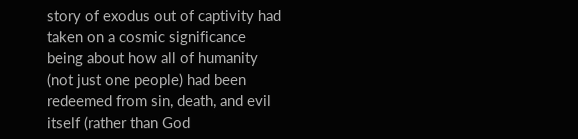story of exodus out of captivity had taken on a cosmic significance being about how all of humanity (not just one people) had been redeemed from sin, death, and evil itself (rather than God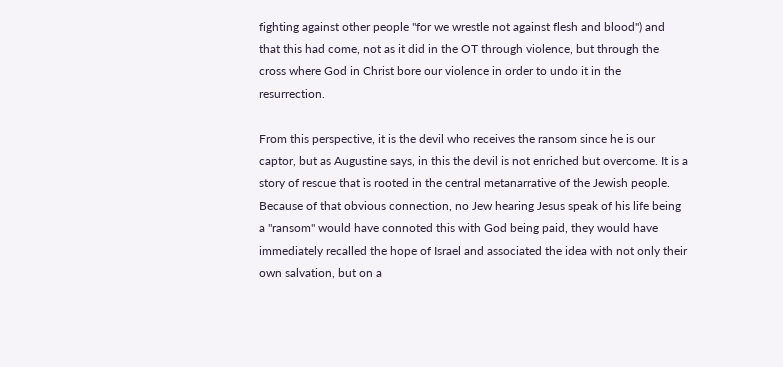fighting against other people "for we wrestle not against flesh and blood") and that this had come, not as it did in the OT through violence, but through the cross where God in Christ bore our violence in order to undo it in the resurrection.

From this perspective, it is the devil who receives the ransom since he is our captor, but as Augustine says, in this the devil is not enriched but overcome. It is a story of rescue that is rooted in the central metanarrative of the Jewish people. Because of that obvious connection, no Jew hearing Jesus speak of his life being a "ransom" would have connoted this with God being paid, they would have immediately recalled the hope of Israel and associated the idea with not only their own salvation, but on a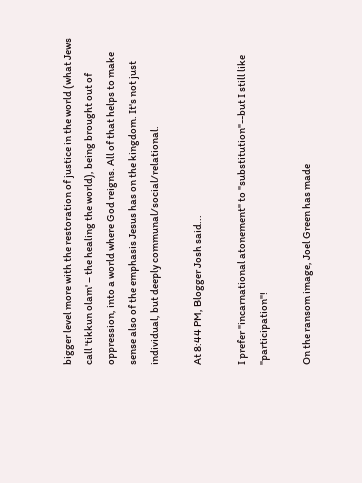bigger level more with the restoration of justice in the world (what Jews call 'tikkun olam' – the healing the world), being brought out of oppression, into a world where God reigns. All of that helps to make sense also of the emphasis Jesus has on the kingdom. It's not just individual, but deeply communal/social/relational.

At 8:44 PM, Blogger Josh said...

I prefer "incarnational atonement" to "substitution"--but I still like "participation"!

On the ransom image, Joel Green has made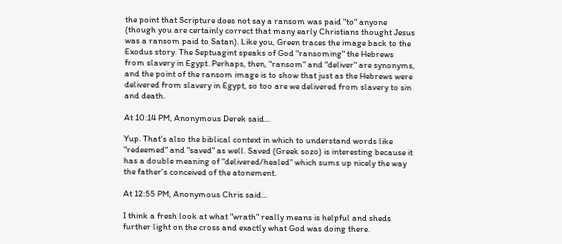the point that Scripture does not say a ransom was paid "to" anyone (though you are certainly correct that many early Christians thought Jesus was a ransom paid to Satan). Like you, Green traces the image back to the Exodus story. The Septuagint speaks of God "ransoming" the Hebrews from slavery in Egypt. Perhaps, then, "ransom" and "deliver" are synonyms, and the point of the ransom image is to show that just as the Hebrews were delivered from slavery in Egypt, so too are we delivered from slavery to sin and death.

At 10:14 PM, Anonymous Derek said...

Yup. That's also the biblical context in which to understand words like "redeemed" and "saved" as well. Saved (Greek sozo) is interesting because it has a double meaning of "delivered/healed" which sums up nicely the way the father's conceived of the atonement.

At 12:55 PM, Anonymous Chris said...

I think a fresh look at what "wrath" really means is helpful and sheds further light on the cross and exactly what God was doing there.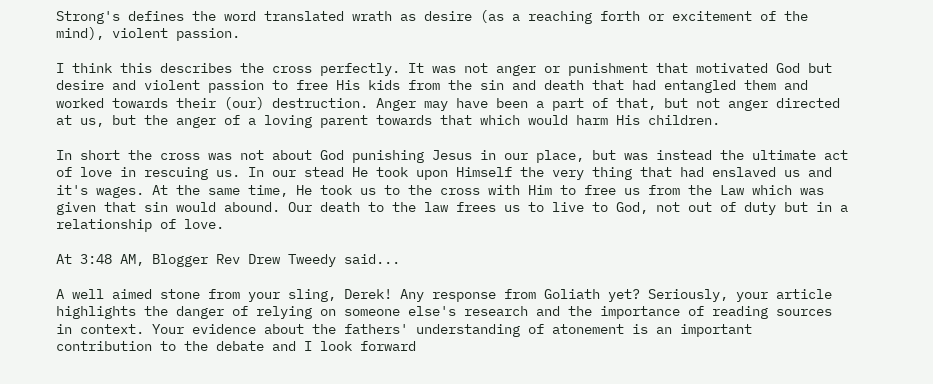Strong's defines the word translated wrath as desire (as a reaching forth or excitement of the mind), violent passion.

I think this describes the cross perfectly. It was not anger or punishment that motivated God but desire and violent passion to free His kids from the sin and death that had entangled them and worked towards their (our) destruction. Anger may have been a part of that, but not anger directed at us, but the anger of a loving parent towards that which would harm His children.

In short the cross was not about God punishing Jesus in our place, but was instead the ultimate act of love in rescuing us. In our stead He took upon Himself the very thing that had enslaved us and it's wages. At the same time, He took us to the cross with Him to free us from the Law which was given that sin would abound. Our death to the law frees us to live to God, not out of duty but in a relationship of love.

At 3:48 AM, Blogger Rev Drew Tweedy said...

A well aimed stone from your sling, Derek! Any response from Goliath yet? Seriously, your article highlights the danger of relying on someone else's research and the importance of reading sources in context. Your evidence about the fathers' understanding of atonement is an important contribution to the debate and I look forward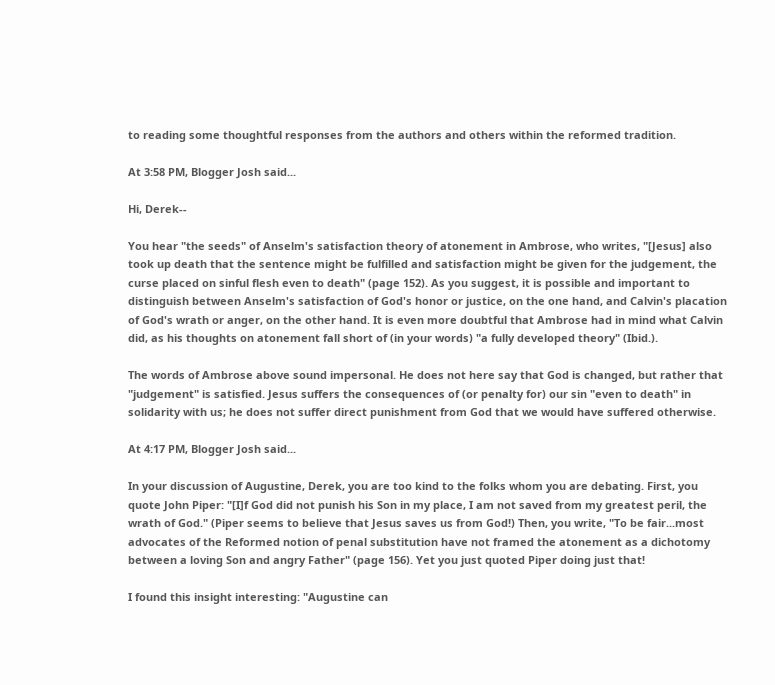to reading some thoughtful responses from the authors and others within the reformed tradition.

At 3:58 PM, Blogger Josh said...

Hi, Derek--

You hear "the seeds" of Anselm's satisfaction theory of atonement in Ambrose, who writes, "[Jesus] also took up death that the sentence might be fulfilled and satisfaction might be given for the judgement, the curse placed on sinful flesh even to death" (page 152). As you suggest, it is possible and important to distinguish between Anselm's satisfaction of God's honor or justice, on the one hand, and Calvin's placation of God's wrath or anger, on the other hand. It is even more doubtful that Ambrose had in mind what Calvin did, as his thoughts on atonement fall short of (in your words) "a fully developed theory" (Ibid.).

The words of Ambrose above sound impersonal. He does not here say that God is changed, but rather that "judgement" is satisfied. Jesus suffers the consequences of (or penalty for) our sin "even to death" in solidarity with us; he does not suffer direct punishment from God that we would have suffered otherwise.

At 4:17 PM, Blogger Josh said...

In your discussion of Augustine, Derek, you are too kind to the folks whom you are debating. First, you quote John Piper: "[I]f God did not punish his Son in my place, I am not saved from my greatest peril, the wrath of God." (Piper seems to believe that Jesus saves us from God!) Then, you write, "To be fair...most advocates of the Reformed notion of penal substitution have not framed the atonement as a dichotomy between a loving Son and angry Father" (page 156). Yet you just quoted Piper doing just that!

I found this insight interesting: "Augustine can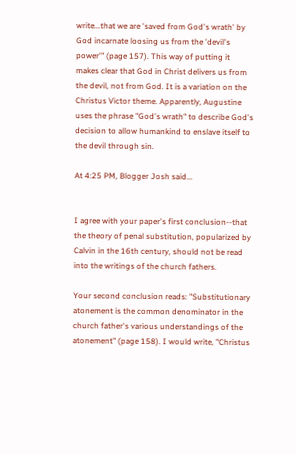write...that we are 'saved from God's wrath' by God incarnate loosing us from the 'devil's power'" (page 157). This way of putting it makes clear that God in Christ delivers us from the devil, not from God. It is a variation on the Christus Victor theme. Apparently, Augustine uses the phrase "God's wrath" to describe God's decision to allow humankind to enslave itself to the devil through sin.

At 4:25 PM, Blogger Josh said...


I agree with your paper's first conclusion--that the theory of penal substitution, popularized by Calvin in the 16th century, should not be read into the writings of the church fathers.

Your second conclusion reads: "Substitutionary atonement is the common denominator in the church father's various understandings of the atonement" (page 158). I would write, "Christus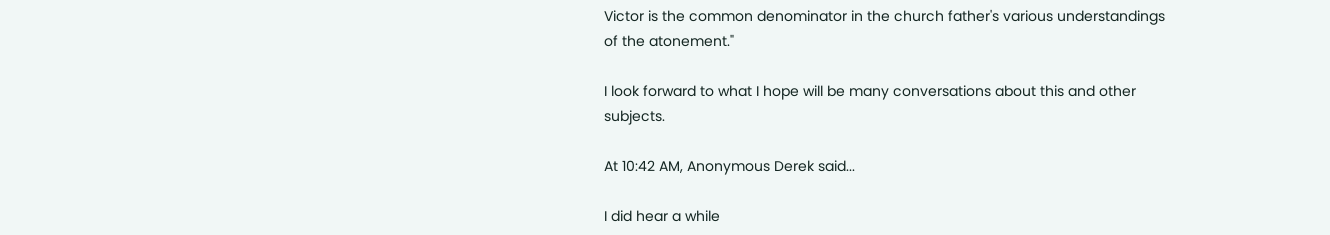Victor is the common denominator in the church father's various understandings of the atonement."

I look forward to what I hope will be many conversations about this and other subjects.

At 10:42 AM, Anonymous Derek said...

I did hear a while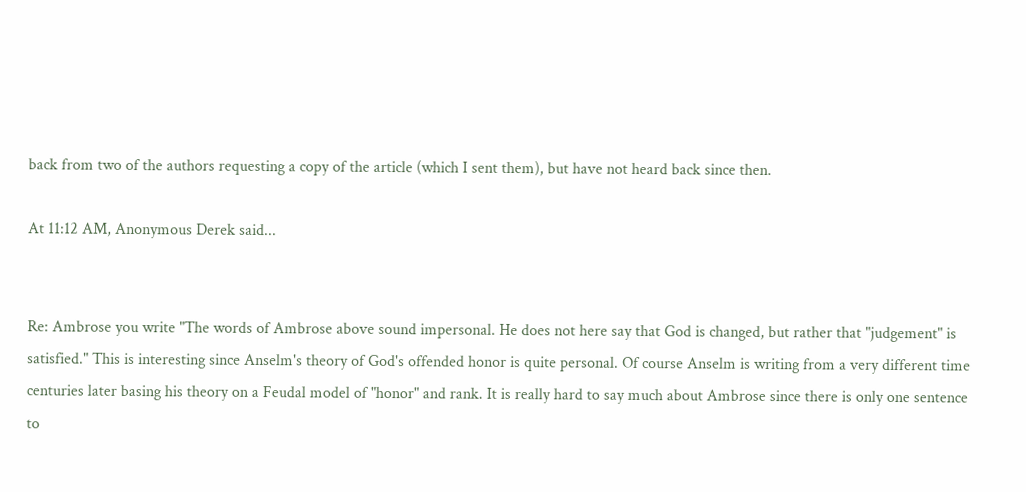back from two of the authors requesting a copy of the article (which I sent them), but have not heard back since then.

At 11:12 AM, Anonymous Derek said...


Re: Ambrose you write "The words of Ambrose above sound impersonal. He does not here say that God is changed, but rather that "judgement" is satisfied." This is interesting since Anselm's theory of God's offended honor is quite personal. Of course Anselm is writing from a very different time centuries later basing his theory on a Feudal model of "honor" and rank. It is really hard to say much about Ambrose since there is only one sentence to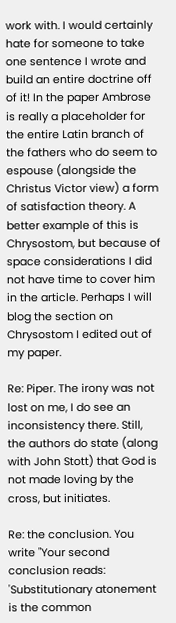work with. I would certainly hate for someone to take one sentence I wrote and build an entire doctrine off of it! In the paper Ambrose is really a placeholder for the entire Latin branch of the fathers who do seem to espouse (alongside the Christus Victor view) a form of satisfaction theory. A better example of this is Chrysostom, but because of space considerations I did not have time to cover him in the article. Perhaps I will blog the section on Chrysostom I edited out of my paper.

Re: Piper. The irony was not lost on me, I do see an inconsistency there. Still, the authors do state (along with John Stott) that God is not made loving by the cross, but initiates.

Re: the conclusion. You write "Your second conclusion reads: 'Substitutionary atonement is the common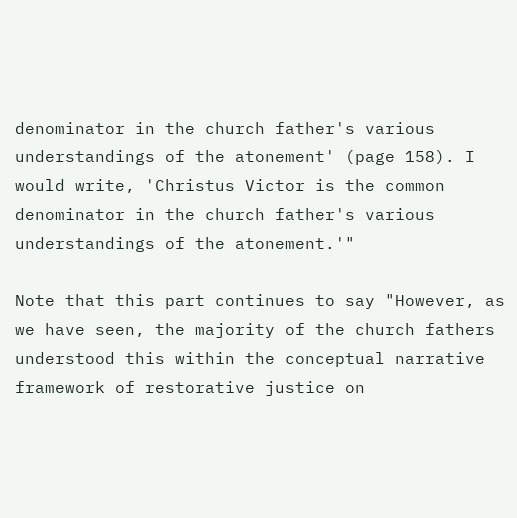denominator in the church father's various understandings of the atonement' (page 158). I would write, 'Christus Victor is the common denominator in the church father's various understandings of the atonement.'"

Note that this part continues to say "However, as we have seen, the majority of the church fathers understood this within the conceptual narrative framework of restorative justice on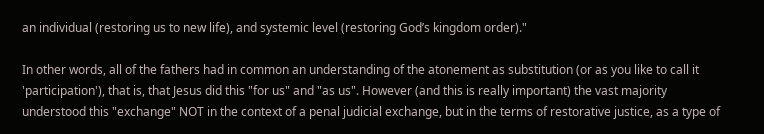an individual (restoring us to new life), and systemic level (restoring God’s kingdom order)."

In other words, all of the fathers had in common an understanding of the atonement as substitution (or as you like to call it 'participation'), that is, that Jesus did this "for us" and "as us". However (and this is really important) the vast majority understood this "exchange" NOT in the context of a penal judicial exchange, but in the terms of restorative justice, as a type of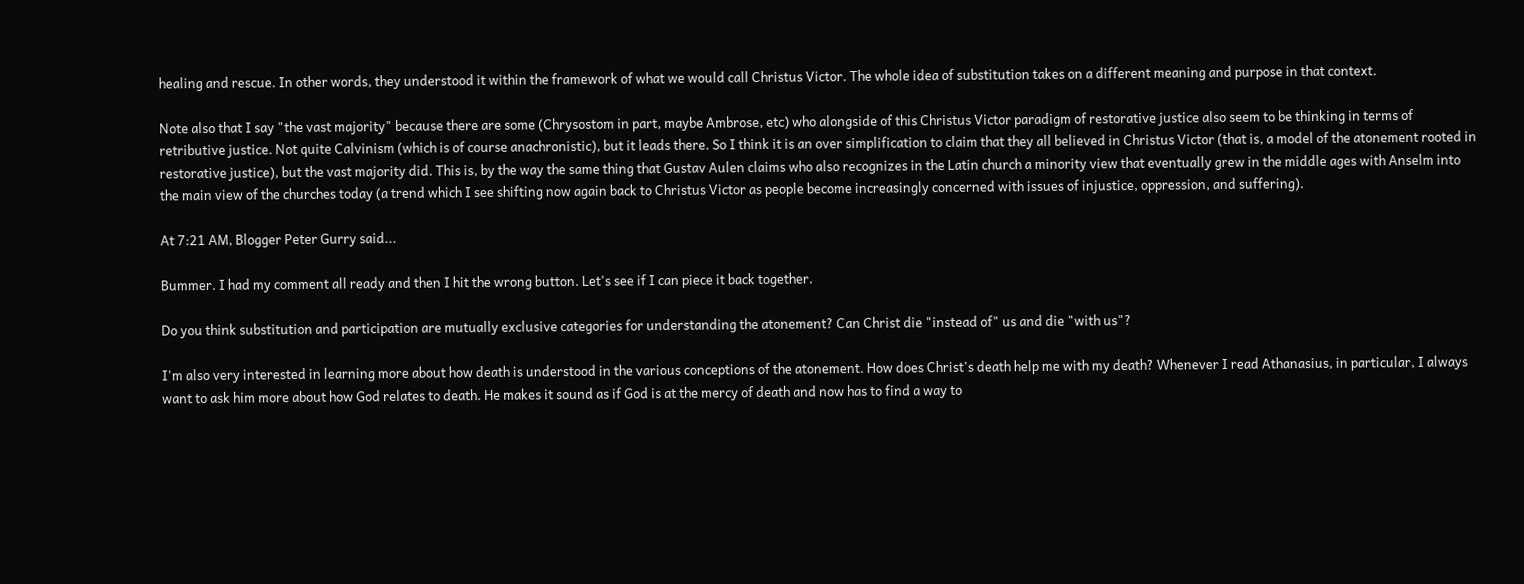healing and rescue. In other words, they understood it within the framework of what we would call Christus Victor. The whole idea of substitution takes on a different meaning and purpose in that context.

Note also that I say "the vast majority" because there are some (Chrysostom in part, maybe Ambrose, etc) who alongside of this Christus Victor paradigm of restorative justice also seem to be thinking in terms of retributive justice. Not quite Calvinism (which is of course anachronistic), but it leads there. So I think it is an over simplification to claim that they all believed in Christus Victor (that is, a model of the atonement rooted in restorative justice), but the vast majority did. This is, by the way the same thing that Gustav Aulen claims who also recognizes in the Latin church a minority view that eventually grew in the middle ages with Anselm into the main view of the churches today (a trend which I see shifting now again back to Christus Victor as people become increasingly concerned with issues of injustice, oppression, and suffering).

At 7:21 AM, Blogger Peter Gurry said...

Bummer. I had my comment all ready and then I hit the wrong button. Let's see if I can piece it back together.

Do you think substitution and participation are mutually exclusive categories for understanding the atonement? Can Christ die "instead of" us and die "with us"?

I'm also very interested in learning more about how death is understood in the various conceptions of the atonement. How does Christ's death help me with my death? Whenever I read Athanasius, in particular, I always want to ask him more about how God relates to death. He makes it sound as if God is at the mercy of death and now has to find a way to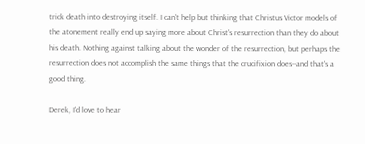trick death into destroying itself. I can't help but thinking that Christus Victor models of the atonement really end up saying more about Christ's resurrection than they do about his death. Nothing against talking about the wonder of the resurrection, but perhaps the resurrection does not accomplish the same things that the crucifixion does--and that's a good thing.

Derek, I'd love to hear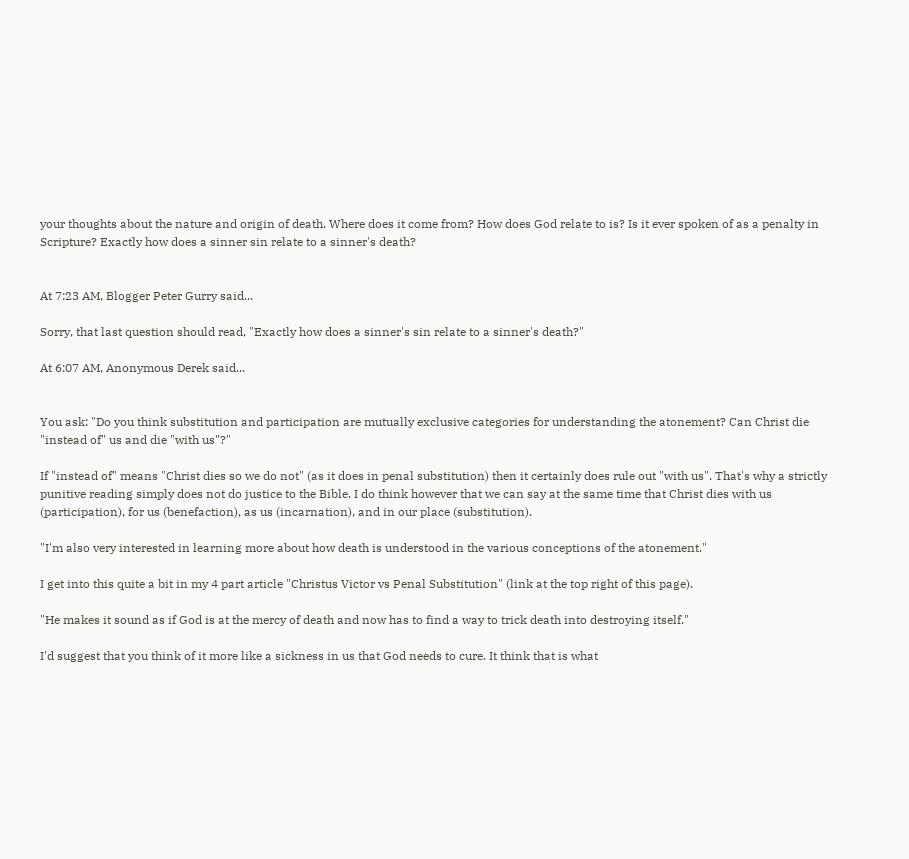your thoughts about the nature and origin of death. Where does it come from? How does God relate to is? Is it ever spoken of as a penalty in Scripture? Exactly how does a sinner sin relate to a sinner's death?


At 7:23 AM, Blogger Peter Gurry said...

Sorry, that last question should read, "Exactly how does a sinner's sin relate to a sinner's death?"

At 6:07 AM, Anonymous Derek said...


You ask: "Do you think substitution and participation are mutually exclusive categories for understanding the atonement? Can Christ die "instead of" us and die "with us"?"

If "instead of" means "Christ dies so we do not" (as it does in penal substitution) then it certainly does rule out "with us". That's why a strictly punitive reading simply does not do justice to the Bible. I do think however that we can say at the same time that Christ dies with us (participation), for us (benefaction), as us (incarnation), and in our place (substitution).

"I'm also very interested in learning more about how death is understood in the various conceptions of the atonement."

I get into this quite a bit in my 4 part article "Christus Victor vs Penal Substitution" (link at the top right of this page).

"He makes it sound as if God is at the mercy of death and now has to find a way to trick death into destroying itself."

I'd suggest that you think of it more like a sickness in us that God needs to cure. It think that is what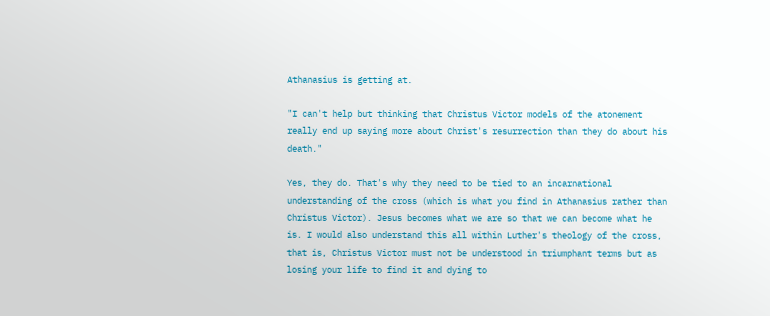Athanasius is getting at.

"I can't help but thinking that Christus Victor models of the atonement really end up saying more about Christ's resurrection than they do about his death."

Yes, they do. That's why they need to be tied to an incarnational understanding of the cross (which is what you find in Athanasius rather than Christus Victor). Jesus becomes what we are so that we can become what he is. I would also understand this all within Luther's theology of the cross, that is, Christus Victor must not be understood in triumphant terms but as losing your life to find it and dying to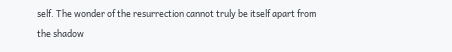self. The wonder of the resurrection cannot truly be itself apart from the shadow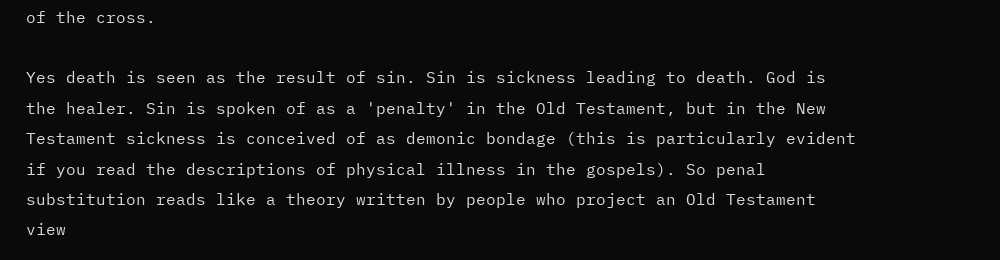of the cross.

Yes death is seen as the result of sin. Sin is sickness leading to death. God is the healer. Sin is spoken of as a 'penalty' in the Old Testament, but in the New Testament sickness is conceived of as demonic bondage (this is particularly evident if you read the descriptions of physical illness in the gospels). So penal substitution reads like a theory written by people who project an Old Testament view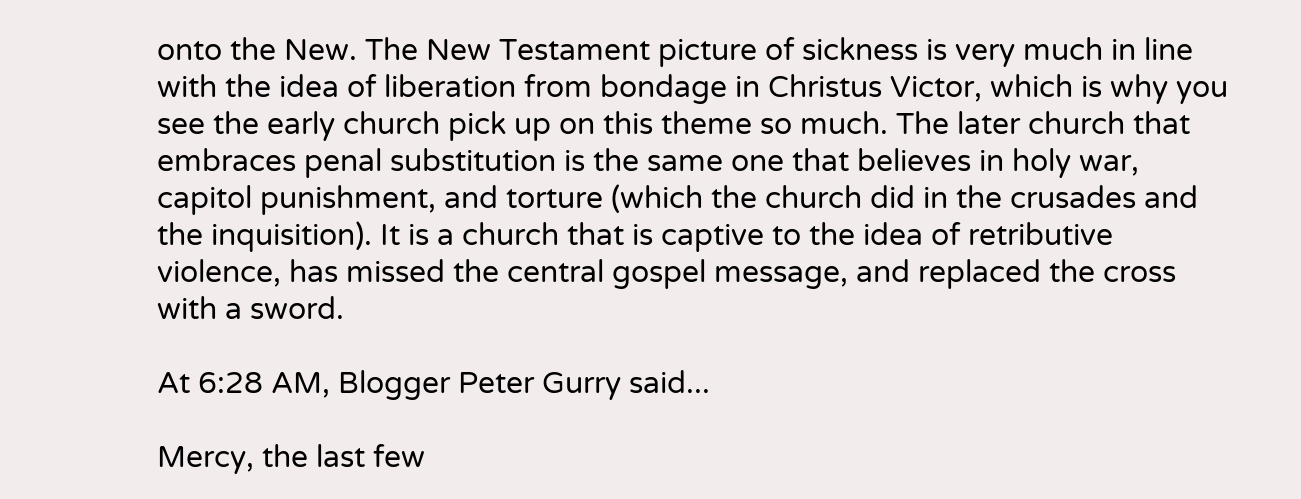onto the New. The New Testament picture of sickness is very much in line with the idea of liberation from bondage in Christus Victor, which is why you see the early church pick up on this theme so much. The later church that embraces penal substitution is the same one that believes in holy war, capitol punishment, and torture (which the church did in the crusades and the inquisition). It is a church that is captive to the idea of retributive violence, has missed the central gospel message, and replaced the cross with a sword.

At 6:28 AM, Blogger Peter Gurry said...

Mercy, the last few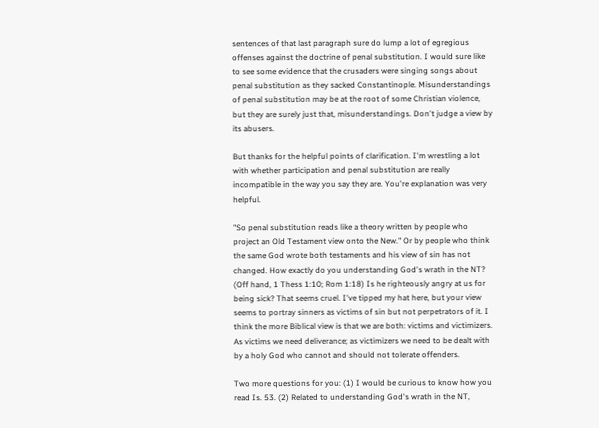sentences of that last paragraph sure do lump a lot of egregious offenses against the doctrine of penal substitution. I would sure like to see some evidence that the crusaders were singing songs about penal substitution as they sacked Constantinople. Misunderstandings of penal substitution may be at the root of some Christian violence, but they are surely just that, misunderstandings. Don't judge a view by its abusers.

But thanks for the helpful points of clarification. I'm wrestling a lot with whether participation and penal substitution are really incompatible in the way you say they are. You're explanation was very helpful.

"So penal substitution reads like a theory written by people who project an Old Testament view onto the New." Or by people who think the same God wrote both testaments and his view of sin has not changed. How exactly do you understanding God's wrath in the NT? (Off hand, 1 Thess 1:10; Rom 1:18) Is he righteously angry at us for being sick? That seems cruel. I've tipped my hat here, but your view seems to portray sinners as victims of sin but not perpetrators of it. I think the more Biblical view is that we are both: victims and victimizers. As victims we need deliverance; as victimizers we need to be dealt with by a holy God who cannot and should not tolerate offenders.

Two more questions for you: (1) I would be curious to know how you read Is. 53. (2) Related to understanding God's wrath in the NT,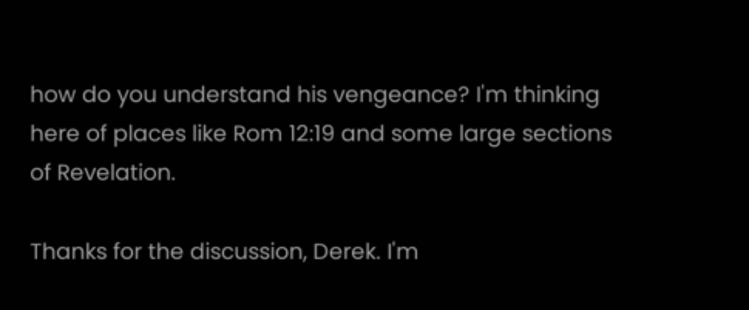how do you understand his vengeance? I'm thinking here of places like Rom 12:19 and some large sections of Revelation.

Thanks for the discussion, Derek. I'm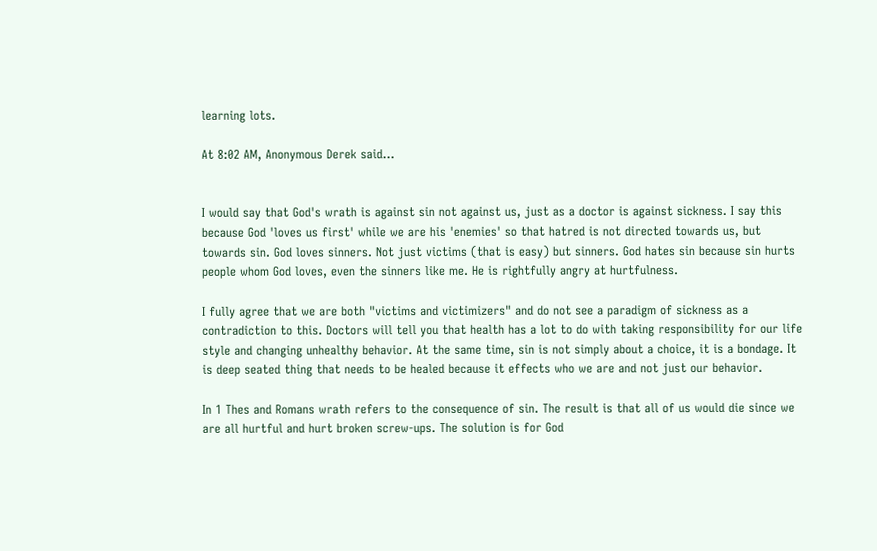learning lots.

At 8:02 AM, Anonymous Derek said...


I would say that God's wrath is against sin not against us, just as a doctor is against sickness. I say this because God 'loves us first' while we are his 'enemies' so that hatred is not directed towards us, but towards sin. God loves sinners. Not just victims (that is easy) but sinners. God hates sin because sin hurts people whom God loves, even the sinners like me. He is rightfully angry at hurtfulness.

I fully agree that we are both "victims and victimizers" and do not see a paradigm of sickness as a contradiction to this. Doctors will tell you that health has a lot to do with taking responsibility for our life style and changing unhealthy behavior. At the same time, sin is not simply about a choice, it is a bondage. It is deep seated thing that needs to be healed because it effects who we are and not just our behavior.

In 1 Thes and Romans wrath refers to the consequence of sin. The result is that all of us would die since we are all hurtful and hurt broken screw-ups. The solution is for God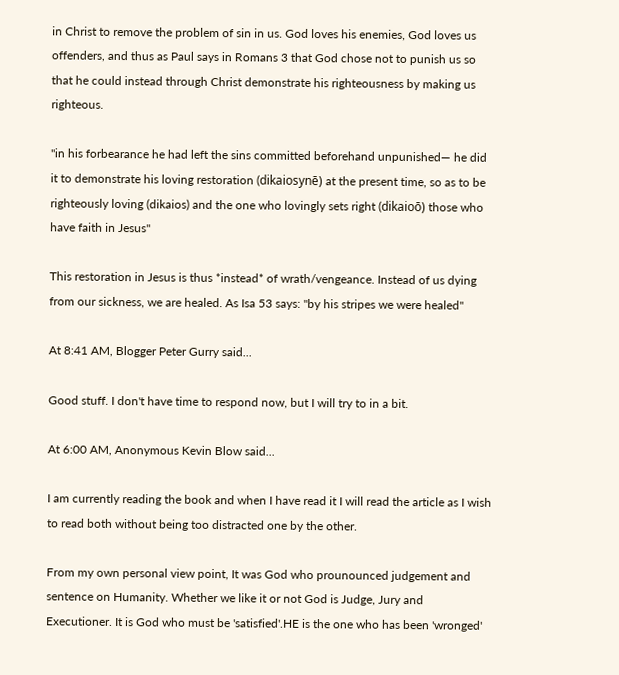in Christ to remove the problem of sin in us. God loves his enemies, God loves us offenders, and thus as Paul says in Romans 3 that God chose not to punish us so that he could instead through Christ demonstrate his righteousness by making us righteous.

"in his forbearance he had left the sins committed beforehand unpunished— he did it to demonstrate his loving restoration (dikaiosynē) at the present time, so as to be righteously loving (dikaios) and the one who lovingly sets right (dikaioō) those who have faith in Jesus"

This restoration in Jesus is thus *instead* of wrath/vengeance. Instead of us dying from our sickness, we are healed. As Isa 53 says: "by his stripes we were healed"

At 8:41 AM, Blogger Peter Gurry said...

Good stuff. I don't have time to respond now, but I will try to in a bit.

At 6:00 AM, Anonymous Kevin Blow said...

I am currently reading the book and when I have read it I will read the article as I wish to read both without being too distracted one by the other.

From my own personal view point, It was God who prounounced judgement and sentence on Humanity. Whether we like it or not God is Judge, Jury and Executioner. It is God who must be 'satisfied'.HE is the one who has been 'wronged'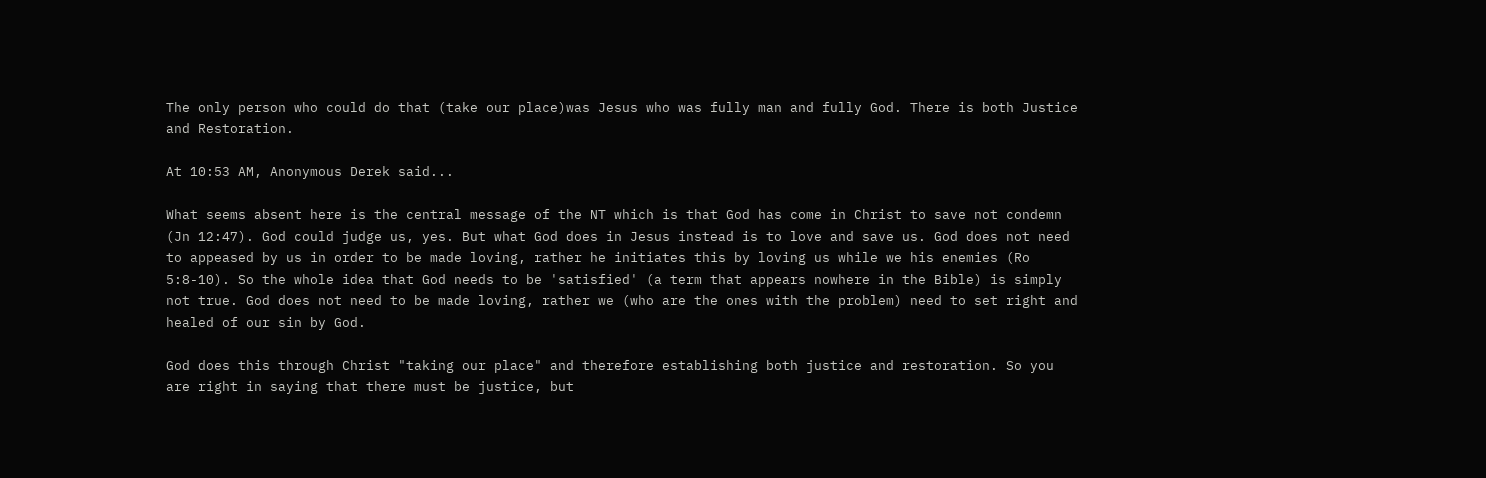The only person who could do that (take our place)was Jesus who was fully man and fully God. There is both Justice and Restoration.

At 10:53 AM, Anonymous Derek said...

What seems absent here is the central message of the NT which is that God has come in Christ to save not condemn (Jn 12:47). God could judge us, yes. But what God does in Jesus instead is to love and save us. God does not need to appeased by us in order to be made loving, rather he initiates this by loving us while we his enemies (Ro 5:8-10). So the whole idea that God needs to be 'satisfied' (a term that appears nowhere in the Bible) is simply not true. God does not need to be made loving, rather we (who are the ones with the problem) need to set right and healed of our sin by God.

God does this through Christ "taking our place" and therefore establishing both justice and restoration. So you are right in saying that there must be justice, but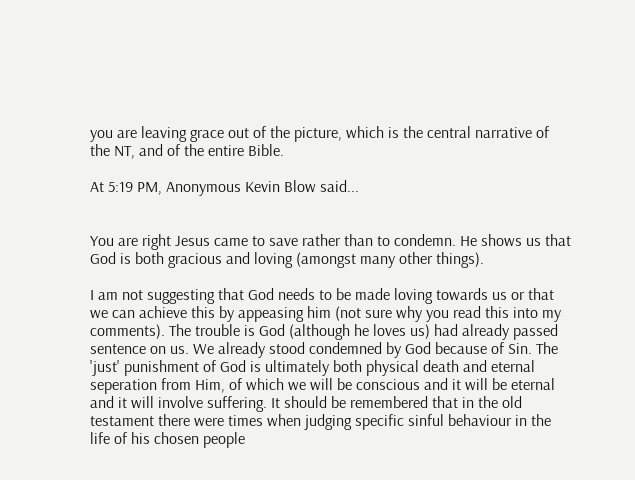you are leaving grace out of the picture, which is the central narrative of the NT, and of the entire Bible.

At 5:19 PM, Anonymous Kevin Blow said...


You are right Jesus came to save rather than to condemn. He shows us that God is both gracious and loving (amongst many other things).

I am not suggesting that God needs to be made loving towards us or that we can achieve this by appeasing him (not sure why you read this into my comments). The trouble is God (although he loves us) had already passed sentence on us. We already stood condemned by God because of Sin. The 'just' punishment of God is ultimately both physical death and eternal seperation from Him, of which we will be conscious and it will be eternal and it will involve suffering. It should be remembered that in the old testament there were times when judging specific sinful behaviour in the life of his chosen people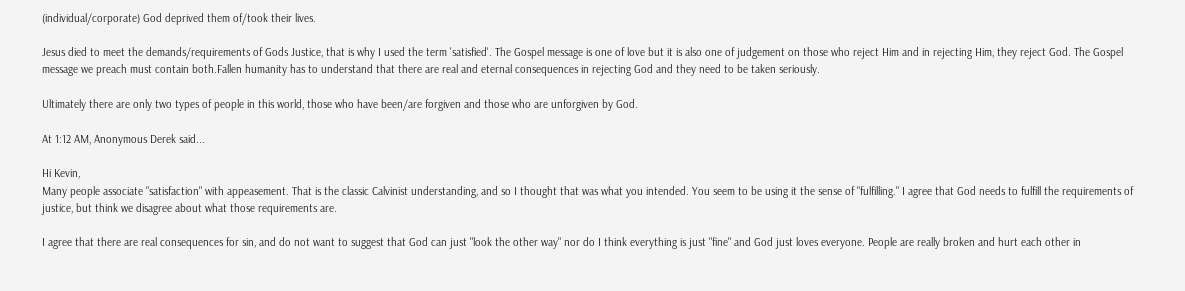(individual/corporate) God deprived them of/took their lives.

Jesus died to meet the demands/requirements of Gods Justice, that is why I used the term 'satisfied'. The Gospel message is one of love but it is also one of judgement on those who reject Him and in rejecting Him, they reject God. The Gospel message we preach must contain both.Fallen humanity has to understand that there are real and eternal consequences in rejecting God and they need to be taken seriously.

Ultimately there are only two types of people in this world, those who have been/are forgiven and those who are unforgiven by God.

At 1:12 AM, Anonymous Derek said...

Hi Kevin,
Many people associate "satisfaction" with appeasement. That is the classic Calvinist understanding, and so I thought that was what you intended. You seem to be using it the sense of "fulfilling." I agree that God needs to fulfill the requirements of justice, but think we disagree about what those requirements are.

I agree that there are real consequences for sin, and do not want to suggest that God can just "look the other way" nor do I think everything is just "fine" and God just loves everyone. People are really broken and hurt each other in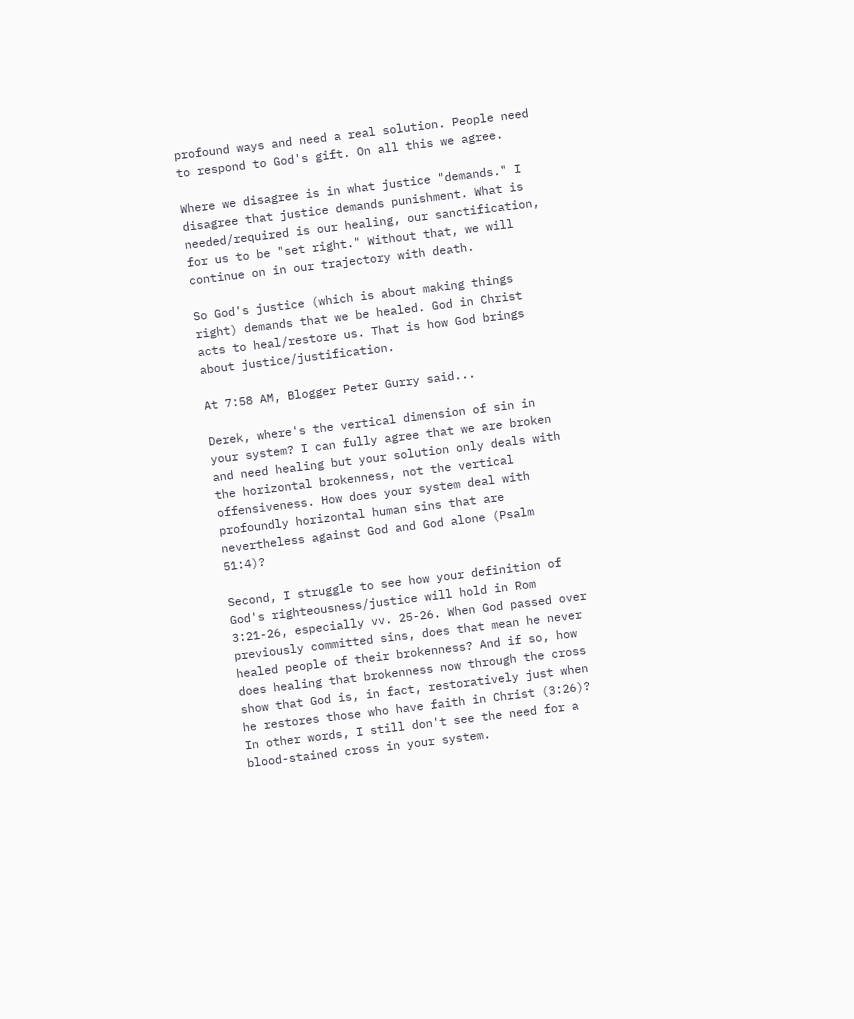profound ways and need a real solution. People need to respond to God's gift. On all this we agree.

Where we disagree is in what justice "demands." I disagree that justice demands punishment. What is needed/required is our healing, our sanctification, for us to be "set right." Without that, we will continue on in our trajectory with death.

So God's justice (which is about making things right) demands that we be healed. God in Christ acts to heal/restore us. That is how God brings about justice/justification.

At 7:58 AM, Blogger Peter Gurry said...

Derek, where's the vertical dimension of sin in your system? I can fully agree that we are broken and need healing but your solution only deals with the horizontal brokenness, not the vertical offensiveness. How does your system deal with profoundly horizontal human sins that are nevertheless against God and God alone (Psalm 51:4)?

Second, I struggle to see how your definition of God's righteousness/justice will hold in Rom 3:21-26, especially vv. 25-26. When God passed over previously committed sins, does that mean he never healed people of their brokenness? And if so, how does healing that brokenness now through the cross show that God is, in fact, restoratively just when he restores those who have faith in Christ (3:26)? In other words, I still don't see the need for a blood-stained cross in your system.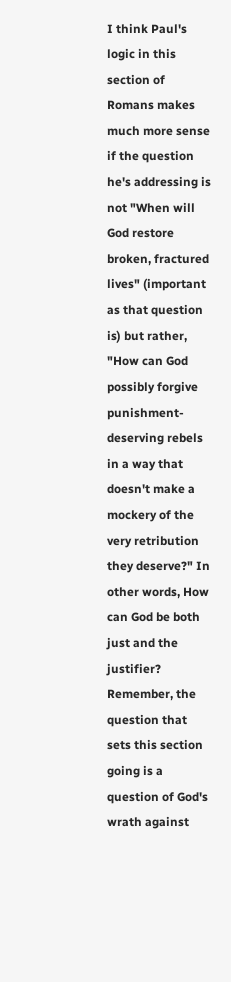I think Paul's logic in this section of Romans makes much more sense if the question he's addressing is not "When will God restore broken, fractured lives" (important as that question is) but rather, "How can God possibly forgive punishment-deserving rebels in a way that doesn't make a mockery of the very retribution they deserve?" In other words, How can God be both just and the justifier? Remember, the question that sets this section going is a question of God's wrath against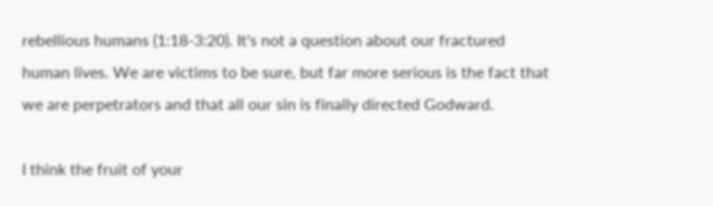rebellious humans (1:18-3:20). It's not a question about our fractured human lives. We are victims to be sure, but far more serious is the fact that we are perpetrators and that all our sin is finally directed Godward.

I think the fruit of your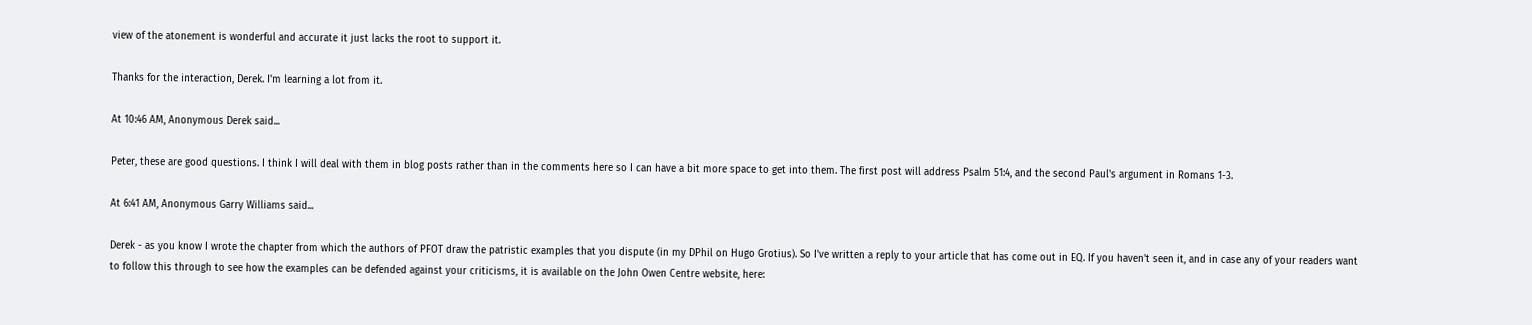view of the atonement is wonderful and accurate it just lacks the root to support it.

Thanks for the interaction, Derek. I'm learning a lot from it.

At 10:46 AM, Anonymous Derek said...

Peter, these are good questions. I think I will deal with them in blog posts rather than in the comments here so I can have a bit more space to get into them. The first post will address Psalm 51:4, and the second Paul's argument in Romans 1-3.

At 6:41 AM, Anonymous Garry Williams said...

Derek - as you know I wrote the chapter from which the authors of PFOT draw the patristic examples that you dispute (in my DPhil on Hugo Grotius). So I've written a reply to your article that has come out in EQ. If you haven't seen it, and in case any of your readers want to follow this through to see how the examples can be defended against your criticisms, it is available on the John Owen Centre website, here: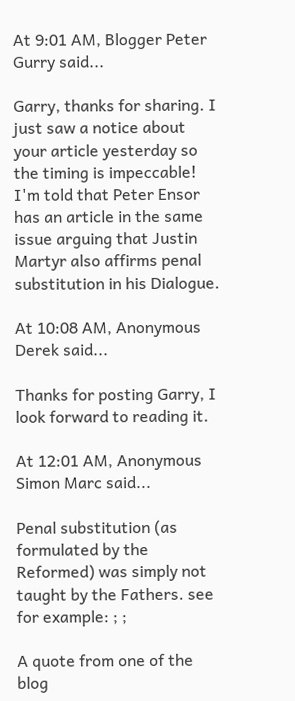At 9:01 AM, Blogger Peter Gurry said...

Garry, thanks for sharing. I just saw a notice about your article yesterday so the timing is impeccable! I'm told that Peter Ensor has an article in the same issue arguing that Justin Martyr also affirms penal substitution in his Dialogue.

At 10:08 AM, Anonymous Derek said...

Thanks for posting Garry, I look forward to reading it.

At 12:01 AM, Anonymous Simon Marc said...

Penal substitution (as formulated by the Reformed) was simply not taught by the Fathers. see for example: ; ;

A quote from one of the blog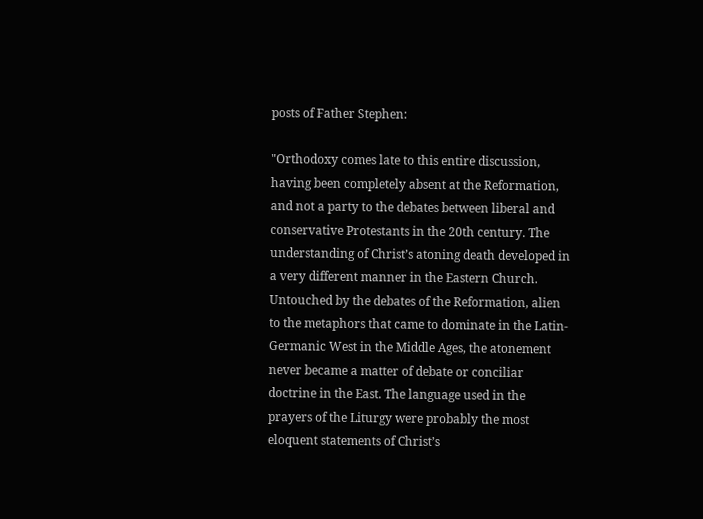posts of Father Stephen:

"Orthodoxy comes late to this entire discussion, having been completely absent at the Reformation, and not a party to the debates between liberal and conservative Protestants in the 20th century. The understanding of Christ’s atoning death developed in a very different manner in the Eastern Church. Untouched by the debates of the Reformation, alien to the metaphors that came to dominate in the Latin-Germanic West in the Middle Ages, the atonement never became a matter of debate or conciliar doctrine in the East. The language used in the prayers of the Liturgy were probably the most eloquent statements of Christ’s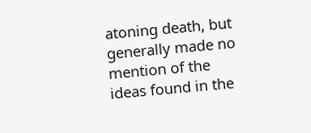atoning death, but generally made no mention of the ideas found in the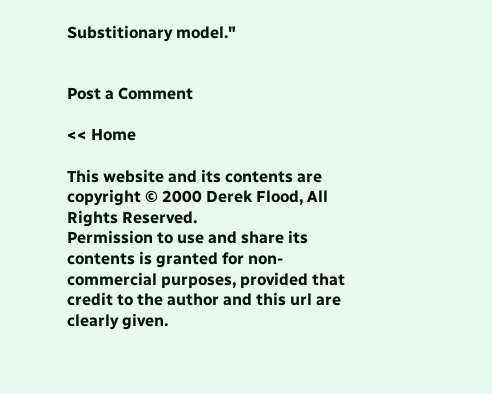Substitionary model."


Post a Comment

<< Home

This website and its contents are copyright © 2000 Derek Flood, All Rights Reserved.
Permission to use and share its contents is granted for non-commercial purposes, provided that credit to the author and this url are clearly given.